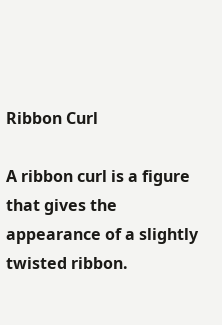Ribbon Curl

A ribbon curl is a figure that gives the appearance of a slightly twisted ribbon.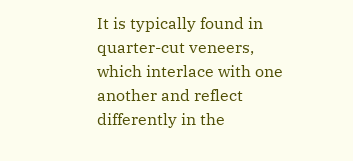It is typically found in quarter-cut veneers, which interlace with one another and reflect differently in the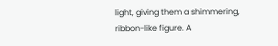light, giving them a shimmering, ribbon-like figure. A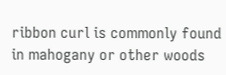ribbon curl is commonly found in mahogany or other woods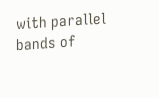with parallel bands of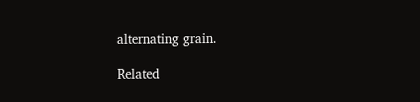alternating grain.

Related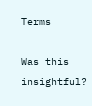Terms

Was this insightful?